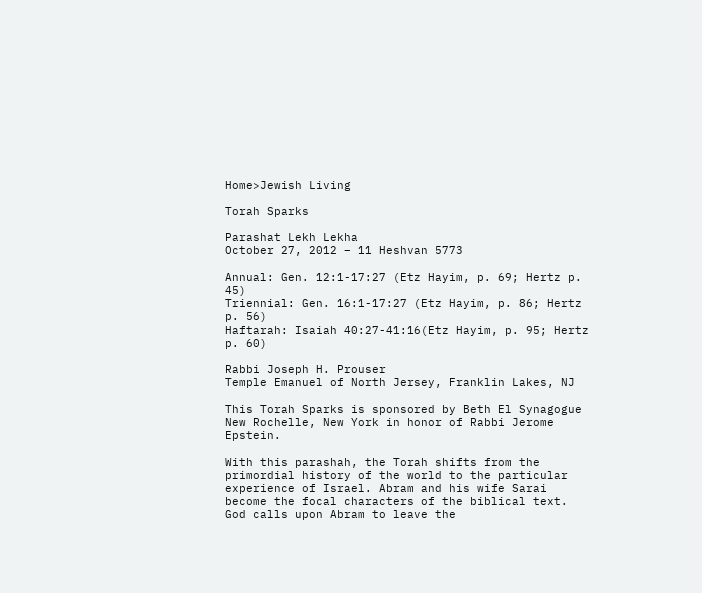Home>Jewish Living

Torah Sparks

Parashat Lekh Lekha
October 27, 2012 – 11 Heshvan 5773

Annual: Gen. 12:1-17:27 (Etz Hayim, p. 69; Hertz p. 45)
Triennial: Gen. 16:1-17:27 (Etz Hayim, p. 86; Hertz p. 56)
Haftarah: Isaiah 40:27-41:16(Etz Hayim, p. 95; Hertz p. 60)

Rabbi Joseph H. Prouser
Temple Emanuel of North Jersey, Franklin Lakes, NJ

This Torah Sparks is sponsored by Beth El Synagogue New Rochelle, New York in honor of Rabbi Jerome Epstein.

With this parashah, the Torah shifts from the primordial history of the world to the particular experience of Israel. Abram and his wife Sarai become the focal characters of the biblical text. God calls upon Abram to leave the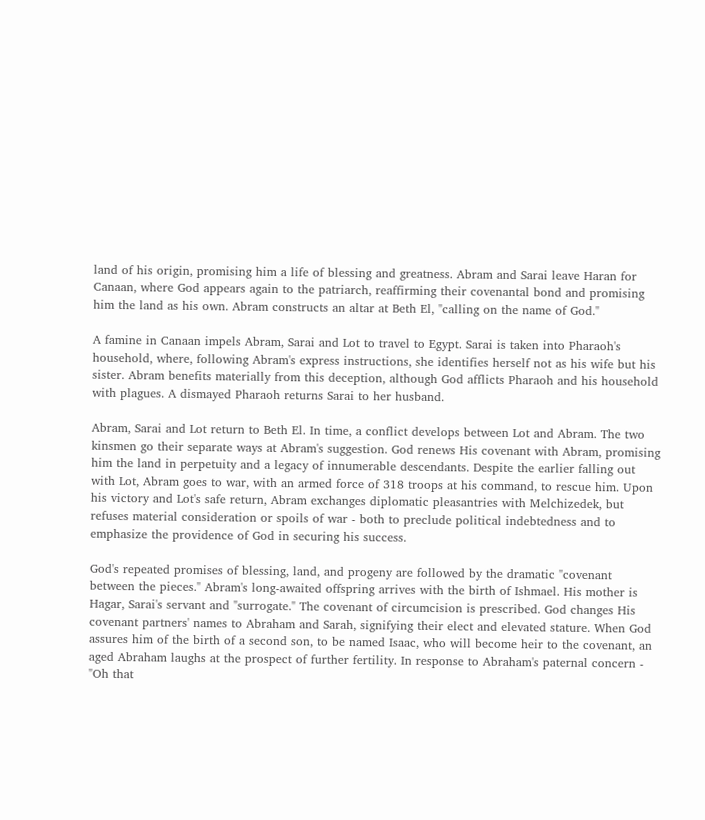land of his origin, promising him a life of blessing and greatness. Abram and Sarai leave Haran for Canaan, where God appears again to the patriarch, reaffirming their covenantal bond and promising him the land as his own. Abram constructs an altar at Beth El, "calling on the name of God."

A famine in Canaan impels Abram, Sarai and Lot to travel to Egypt. Sarai is taken into Pharaoh's household, where, following Abram's express instructions, she identifies herself not as his wife but his sister. Abram benefits materially from this deception, although God afflicts Pharaoh and his household with plagues. A dismayed Pharaoh returns Sarai to her husband.

Abram, Sarai and Lot return to Beth El. In time, a conflict develops between Lot and Abram. The two kinsmen go their separate ways at Abram's suggestion. God renews His covenant with Abram, promising him the land in perpetuity and a legacy of innumerable descendants. Despite the earlier falling out with Lot, Abram goes to war, with an armed force of 318 troops at his command, to rescue him. Upon his victory and Lot's safe return, Abram exchanges diplomatic pleasantries with Melchizedek, but refuses material consideration or spoils of war - both to preclude political indebtedness and to emphasize the providence of God in securing his success.

God's repeated promises of blessing, land, and progeny are followed by the dramatic "covenant between the pieces." Abram's long-awaited offspring arrives with the birth of Ishmael. His mother is Hagar, Sarai's servant and "surrogate." The covenant of circumcision is prescribed. God changes His covenant partners' names to Abraham and Sarah, signifying their elect and elevated stature. When God assures him of the birth of a second son, to be named Isaac, who will become heir to the covenant, an aged Abraham laughs at the prospect of further fertility. In response to Abraham's paternal concern - "Oh that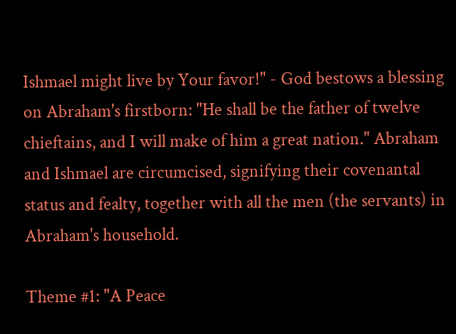Ishmael might live by Your favor!" - God bestows a blessing on Abraham's firstborn: "He shall be the father of twelve chieftains, and I will make of him a great nation." Abraham and Ishmael are circumcised, signifying their covenantal status and fealty, together with all the men (the servants) in Abraham's household.

Theme #1: "A Peace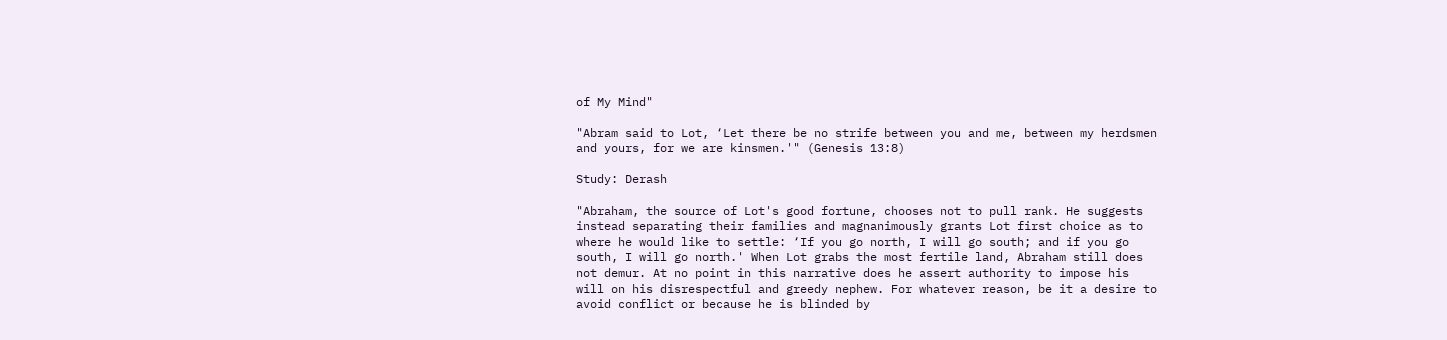of My Mind"

"Abram said to Lot, ‘Let there be no strife between you and me, between my herdsmen and yours, for we are kinsmen.'" (Genesis 13:8)

Study: Derash

"Abraham, the source of Lot's good fortune, chooses not to pull rank. He suggests instead separating their families and magnanimously grants Lot first choice as to where he would like to settle: ‘If you go north, I will go south; and if you go south, I will go north.' When Lot grabs the most fertile land, Abraham still does not demur. At no point in this narrative does he assert authority to impose his will on his disrespectful and greedy nephew. For whatever reason, be it a desire to avoid conflict or because he is blinded by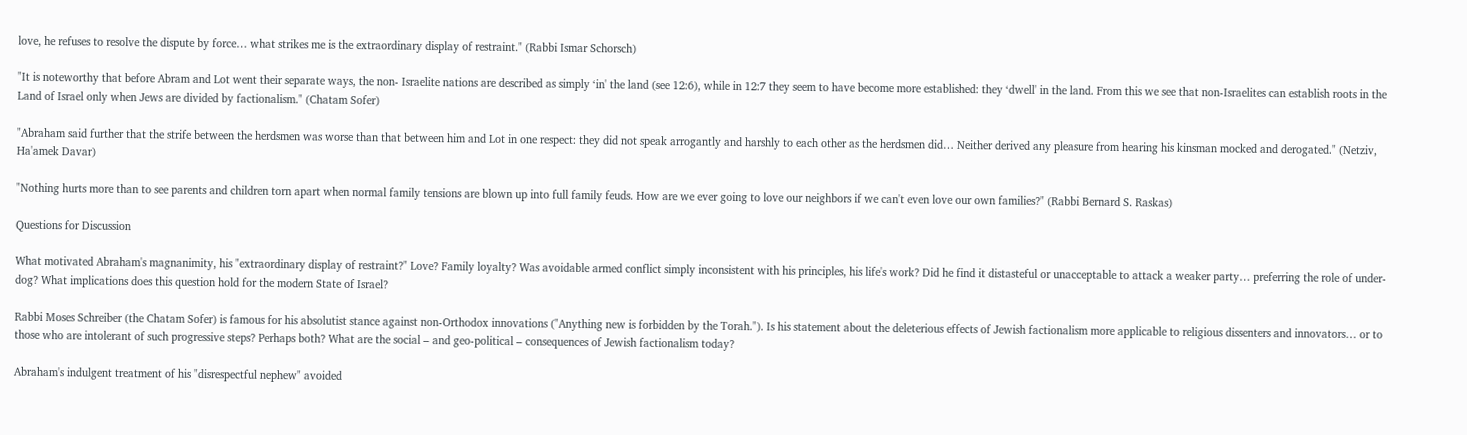love, he refuses to resolve the dispute by force… what strikes me is the extraordinary display of restraint." (Rabbi Ismar Schorsch)

"It is noteworthy that before Abram and Lot went their separate ways, the non- Israelite nations are described as simply ‘in' the land (see 12:6), while in 12:7 they seem to have become more established: they ‘dwell' in the land. From this we see that non-Israelites can establish roots in the Land of Israel only when Jews are divided by factionalism." (Chatam Sofer)

"Abraham said further that the strife between the herdsmen was worse than that between him and Lot in one respect: they did not speak arrogantly and harshly to each other as the herdsmen did… Neither derived any pleasure from hearing his kinsman mocked and derogated." (Netziv, Ha'amek Davar)

"Nothing hurts more than to see parents and children torn apart when normal family tensions are blown up into full family feuds. How are we ever going to love our neighbors if we can't even love our own families?" (Rabbi Bernard S. Raskas)

Questions for Discussion

What motivated Abraham's magnanimity, his "extraordinary display of restraint?" Love? Family loyalty? Was avoidable armed conflict simply inconsistent with his principles, his life's work? Did he find it distasteful or unacceptable to attack a weaker party… preferring the role of under-dog? What implications does this question hold for the modern State of Israel?

Rabbi Moses Schreiber (the Chatam Sofer) is famous for his absolutist stance against non-Orthodox innovations ("Anything new is forbidden by the Torah."). Is his statement about the deleterious effects of Jewish factionalism more applicable to religious dissenters and innovators… or to those who are intolerant of such progressive steps? Perhaps both? What are the social – and geo-political – consequences of Jewish factionalism today?

Abraham's indulgent treatment of his "disrespectful nephew" avoided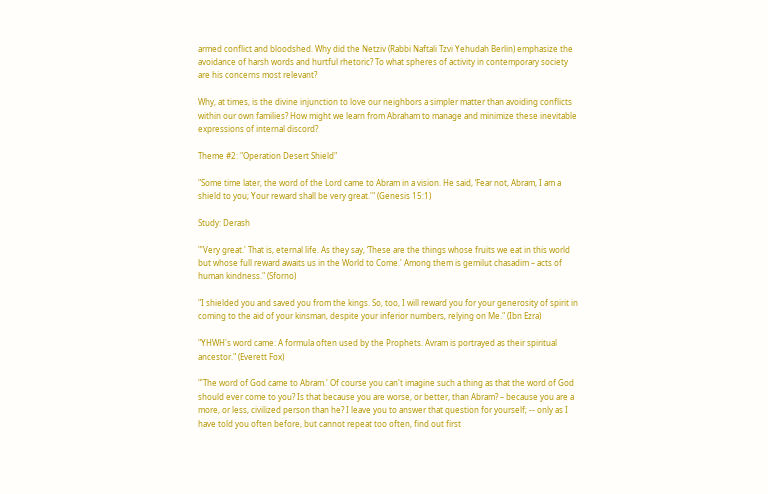armed conflict and bloodshed. Why did the Netziv (Rabbi Naftali Tzvi Yehudah Berlin) emphasize the avoidance of harsh words and hurtful rhetoric? To what spheres of activity in contemporary society are his concerns most relevant?

Why, at times, is the divine injunction to love our neighbors a simpler matter than avoiding conflicts within our own families? How might we learn from Abraham to manage and minimize these inevitable expressions of internal discord?

Theme #2: "Operation Desert Shield"

"Some time later, the word of the Lord came to Abram in a vision. He said, ‘Fear not, Abram, I am a shield to you; Your reward shall be very great.'" (Genesis 15:1)

Study: Derash

"'Very great.' That is, eternal life. As they say, ‘These are the things whose fruits we eat in this world but whose full reward awaits us in the World to Come.' Among them is gemilut chasadim – acts of human kindness." (Sforno)

"I shielded you and saved you from the kings. So, too, I will reward you for your generosity of spirit in coming to the aid of your kinsman, despite your inferior numbers, relying on Me." (Ibn Ezra)

"YHWH's word came: A formula often used by the Prophets. Avram is portrayed as their spiritual ancestor." (Everett Fox)

"'The word of God came to Abram.' Of course you can't imagine such a thing as that the word of God should ever come to you? Is that because you are worse, or better, than Abram? – because you are a more, or less, civilized person than he? I leave you to answer that question for yourself; -- only as I have told you often before, but cannot repeat too often, find out first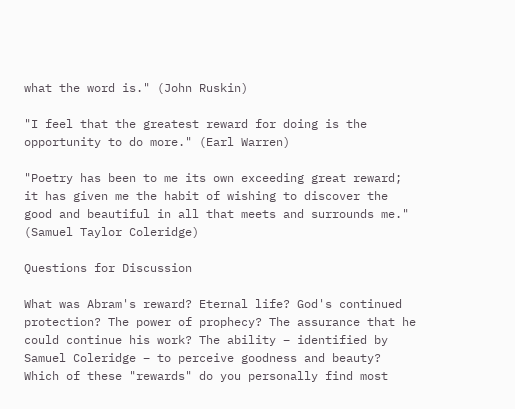what the word is." (John Ruskin)

"I feel that the greatest reward for doing is the opportunity to do more." (Earl Warren)

"Poetry has been to me its own exceeding great reward; it has given me the habit of wishing to discover the good and beautiful in all that meets and surrounds me." (Samuel Taylor Coleridge)

Questions for Discussion

What was Abram's reward? Eternal life? God's continued protection? The power of prophecy? The assurance that he could continue his work? The ability – identified by Samuel Coleridge – to perceive goodness and beauty? Which of these "rewards" do you personally find most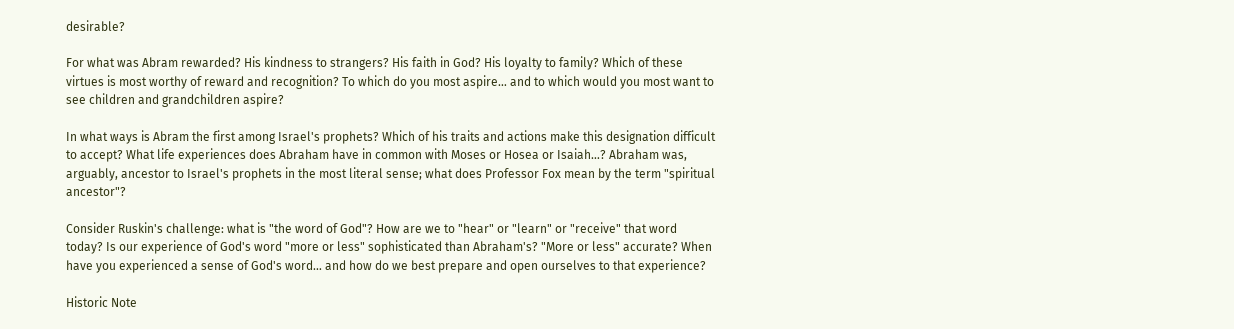desirable?

For what was Abram rewarded? His kindness to strangers? His faith in God? His loyalty to family? Which of these virtues is most worthy of reward and recognition? To which do you most aspire… and to which would you most want to see children and grandchildren aspire?

In what ways is Abram the first among Israel's prophets? Which of his traits and actions make this designation difficult to accept? What life experiences does Abraham have in common with Moses or Hosea or Isaiah…? Abraham was, arguably, ancestor to Israel's prophets in the most literal sense; what does Professor Fox mean by the term "spiritual ancestor"?

Consider Ruskin's challenge: what is "the word of God"? How are we to "hear" or "learn" or "receive" that word today? Is our experience of God's word "more or less" sophisticated than Abraham's? "More or less" accurate? When have you experienced a sense of God's word… and how do we best prepare and open ourselves to that experience?

Historic Note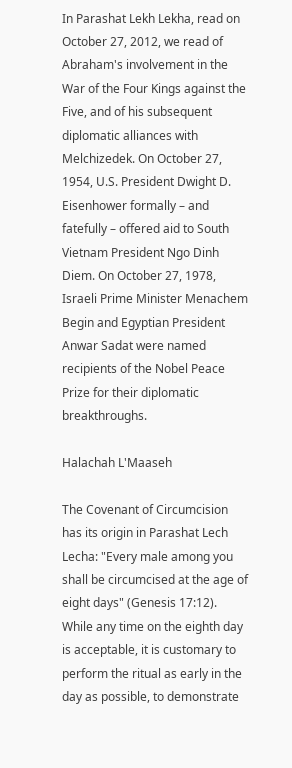In Parashat Lekh Lekha, read on October 27, 2012, we read of Abraham's involvement in the War of the Four Kings against the Five, and of his subsequent diplomatic alliances with Melchizedek. On October 27, 1954, U.S. President Dwight D. Eisenhower formally – and fatefully – offered aid to South Vietnam President Ngo Dinh Diem. On October 27, 1978, Israeli Prime Minister Menachem Begin and Egyptian President Anwar Sadat were named recipients of the Nobel Peace Prize for their diplomatic breakthroughs.

Halachah L'Maaseh

The Covenant of Circumcision has its origin in Parashat Lech Lecha: "Every male among you shall be circumcised at the age of eight days" (Genesis 17:12). While any time on the eighth day is acceptable, it is customary to perform the ritual as early in the day as possible, to demonstrate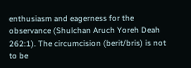enthusiasm and eagerness for the observance (Shulchan Aruch Yoreh Deah 262:1). The circumcision (berit/bris) is not to be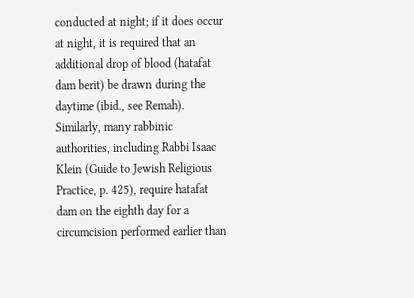conducted at night; if it does occur at night, it is required that an additional drop of blood (hatafat dam berit) be drawn during the daytime (ibid., see Remah). Similarly, many rabbinic authorities, including Rabbi Isaac Klein (Guide to Jewish Religious Practice, p. 425), require hatafat dam on the eighth day for a circumcision performed earlier than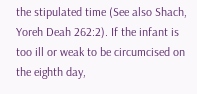the stipulated time (See also Shach, Yoreh Deah 262:2). If the infant is too ill or weak to be circumcised on the eighth day,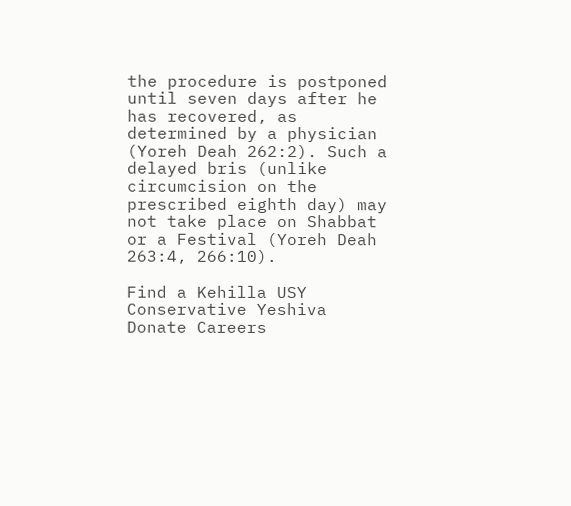the procedure is postponed until seven days after he has recovered, as determined by a physician (Yoreh Deah 262:2). Such a delayed bris (unlike circumcision on the prescribed eighth day) may not take place on Shabbat or a Festival (Yoreh Deah 263:4, 266:10).

Find a Kehilla USY Conservative Yeshiva Donate Careers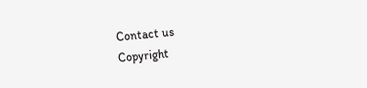Contact us
Copyright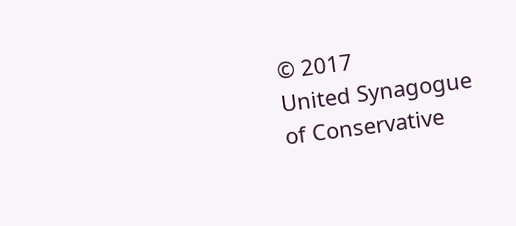© 2017
United Synagogue of Conservative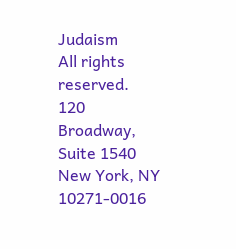Judaism
All rights reserved.
120 Broadway, Suite 1540
New York, NY 10271-0016